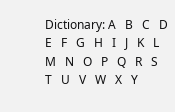Dictionary: A   B   C   D   E   F   G   H   I   J   K   L   M   N   O   P   Q   R   S   T   U   V   W   X   Y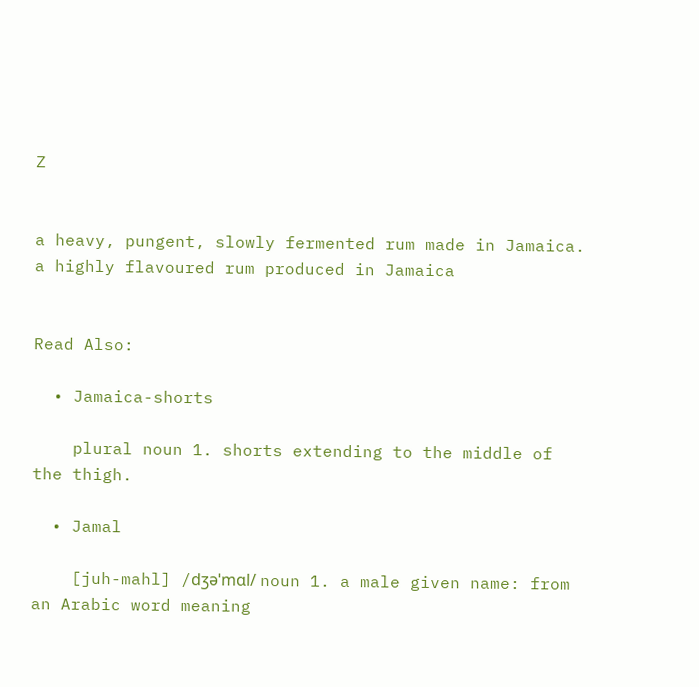Z


a heavy, pungent, slowly fermented rum made in Jamaica.
a highly flavoured rum produced in Jamaica


Read Also:

  • Jamaica-shorts

    plural noun 1. shorts extending to the middle of the thigh.

  • Jamal

    [juh-mahl] /dʒəˈmɑl/ noun 1. a male given name: from an Arabic word meaning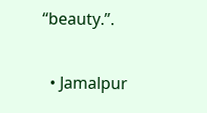“beauty.”.

  • Jamalpur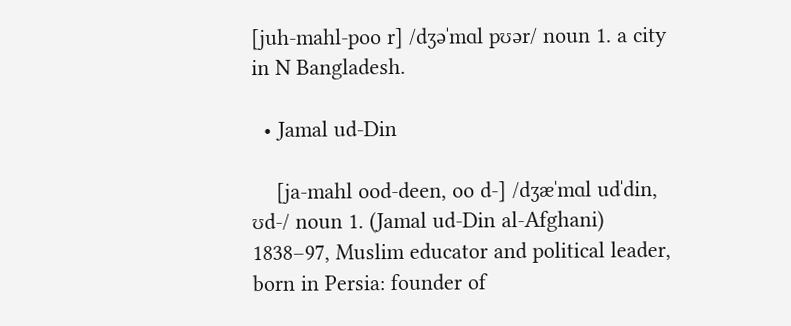[juh-mahl-poo r] /dʒəˈmɑl pʊər/ noun 1. a city in N Bangladesh.

  • Jamal ud-Din

    [ja-mahl ood-deen, oo d-] /dʒæˈmɑl udˈdin, ʊd-/ noun 1. (Jamal ud-Din al-Afghani) 1838–97, Muslim educator and political leader, born in Persia: founder of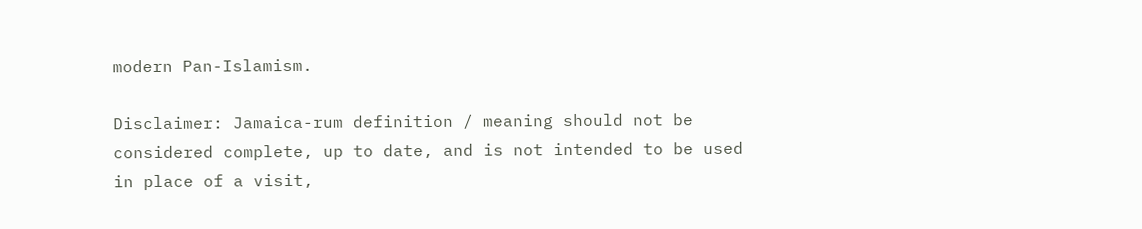modern Pan-Islamism.

Disclaimer: Jamaica-rum definition / meaning should not be considered complete, up to date, and is not intended to be used in place of a visit,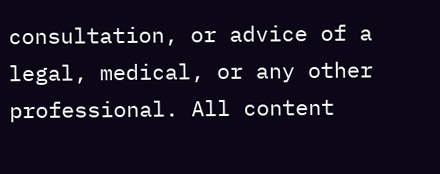consultation, or advice of a legal, medical, or any other professional. All content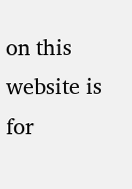on this website is for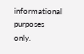informational purposes only.